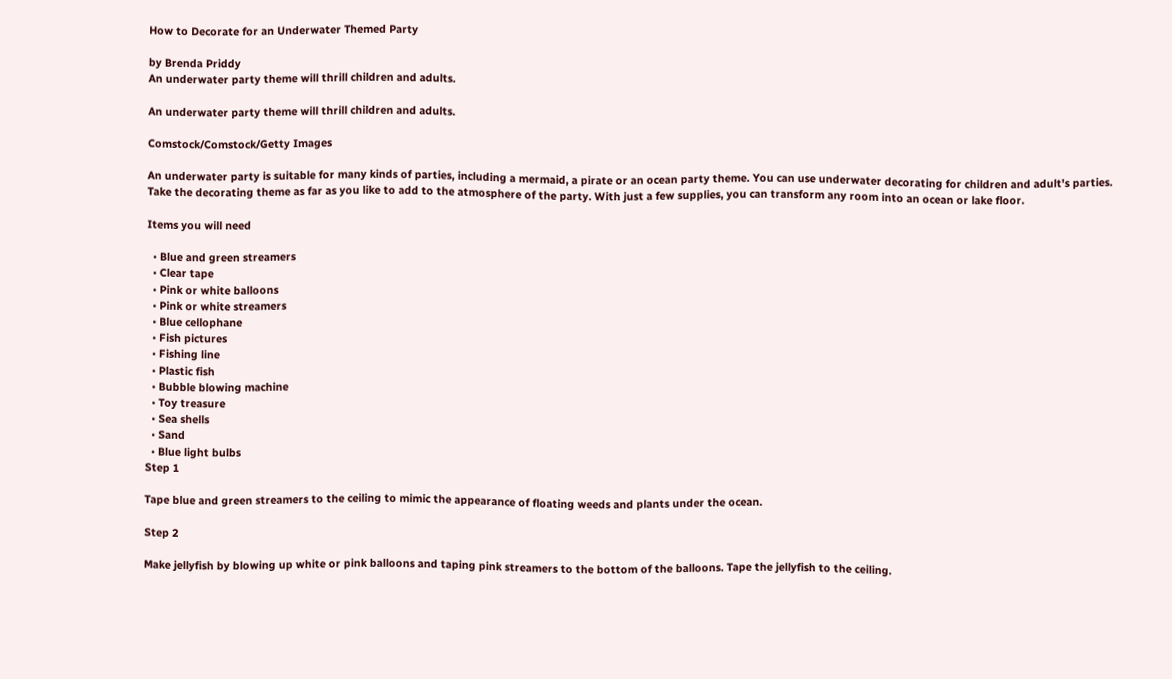How to Decorate for an Underwater Themed Party

by Brenda Priddy
An underwater party theme will thrill children and adults.

An underwater party theme will thrill children and adults.

Comstock/Comstock/Getty Images

An underwater party is suitable for many kinds of parties, including a mermaid, a pirate or an ocean party theme. You can use underwater decorating for children and adult's parties. Take the decorating theme as far as you like to add to the atmosphere of the party. With just a few supplies, you can transform any room into an ocean or lake floor.

Items you will need

  • Blue and green streamers
  • Clear tape
  • Pink or white balloons
  • Pink or white streamers
  • Blue cellophane
  • Fish pictures
  • Fishing line
  • Plastic fish
  • Bubble blowing machine
  • Toy treasure
  • Sea shells
  • Sand
  • Blue light bulbs
Step 1

Tape blue and green streamers to the ceiling to mimic the appearance of floating weeds and plants under the ocean.

Step 2

Make jellyfish by blowing up white or pink balloons and taping pink streamers to the bottom of the balloons. Tape the jellyfish to the ceiling.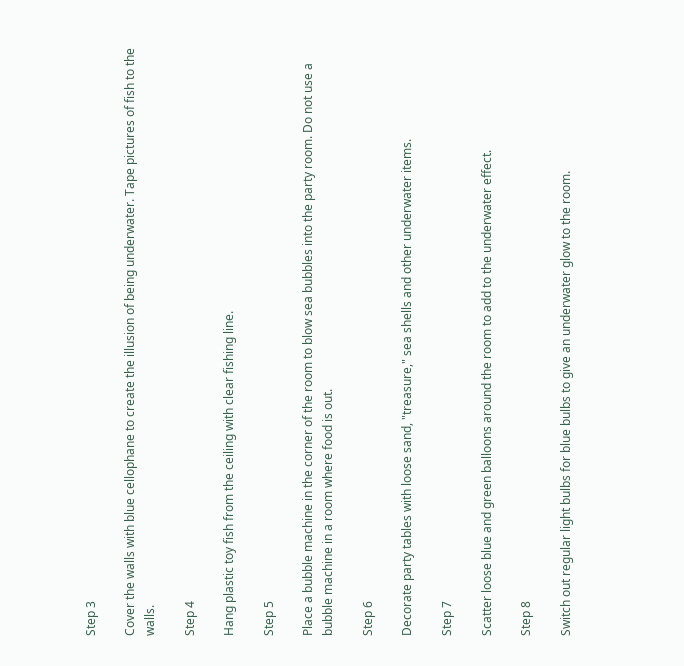Step 3

Cover the walls with blue cellophane to create the illusion of being underwater. Tape pictures of fish to the walls.

Step 4

Hang plastic toy fish from the ceiling with clear fishing line.

Step 5

Place a bubble machine in the corner of the room to blow sea bubbles into the party room. Do not use a bubble machine in a room where food is out.

Step 6

Decorate party tables with loose sand, "treasure," sea shells and other underwater items.

Step 7

Scatter loose blue and green balloons around the room to add to the underwater effect.

Step 8

Switch out regular light bulbs for blue bulbs to give an underwater glow to the room.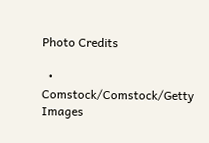Photo Credits

  • Comstock/Comstock/Getty Images